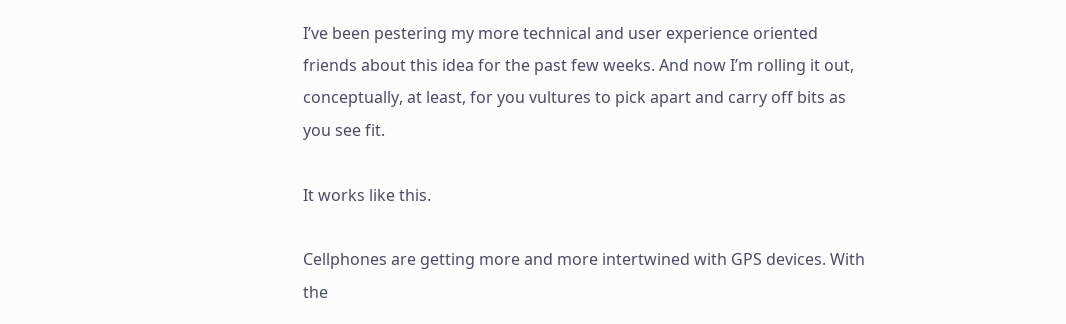I’ve been pestering my more technical and user experience oriented friends about this idea for the past few weeks. And now I’m rolling it out, conceptually, at least, for you vultures to pick apart and carry off bits as you see fit.

It works like this.

Cellphones are getting more and more intertwined with GPS devices. With the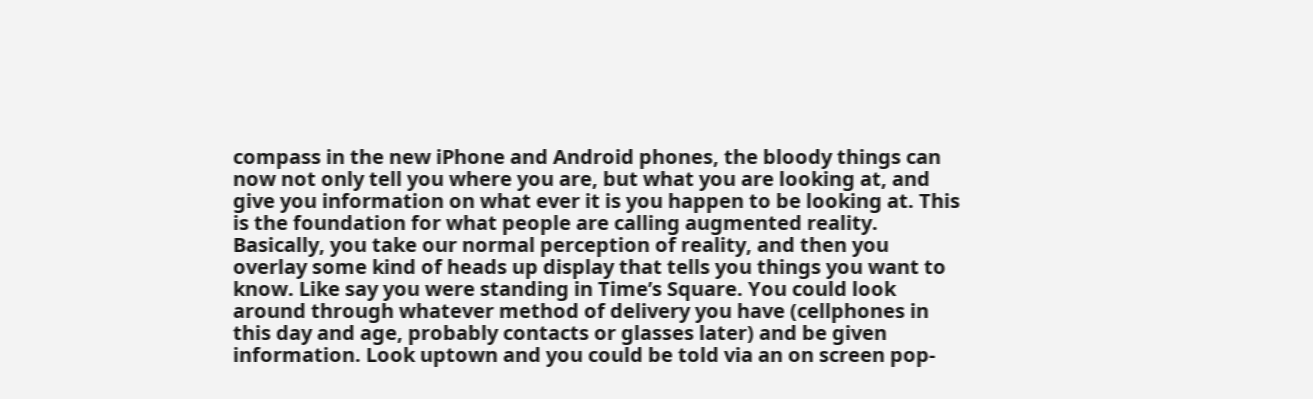compass in the new iPhone and Android phones, the bloody things can now not only tell you where you are, but what you are looking at, and give you information on what ever it is you happen to be looking at. This is the foundation for what people are calling augmented reality. Basically, you take our normal perception of reality, and then you overlay some kind of heads up display that tells you things you want to know. Like say you were standing in Time’s Square. You could look around through whatever method of delivery you have (cellphones in this day and age, probably contacts or glasses later) and be given information. Look uptown and you could be told via an on screen pop-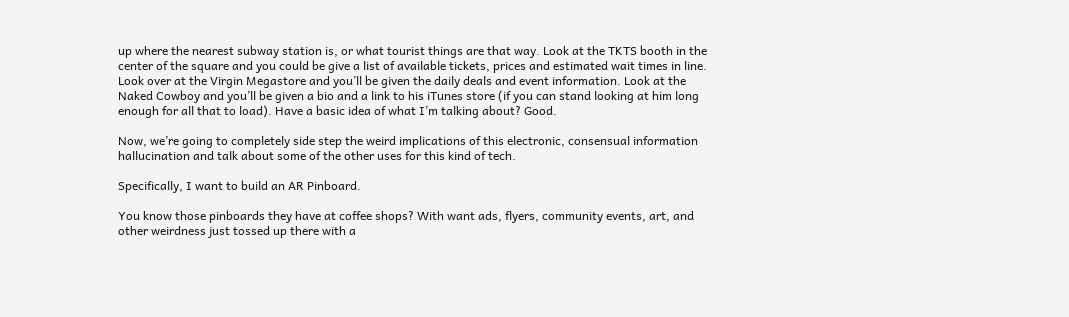up where the nearest subway station is, or what tourist things are that way. Look at the TKTS booth in the center of the square and you could be give a list of available tickets, prices and estimated wait times in line. Look over at the Virgin Megastore and you’ll be given the daily deals and event information. Look at the Naked Cowboy and you’ll be given a bio and a link to his iTunes store (if you can stand looking at him long enough for all that to load). Have a basic idea of what I’m talking about? Good.

Now, we’re going to completely side step the weird implications of this electronic, consensual information hallucination and talk about some of the other uses for this kind of tech.

Specifically, I want to build an AR Pinboard.

You know those pinboards they have at coffee shops? With want ads, flyers, community events, art, and other weirdness just tossed up there with a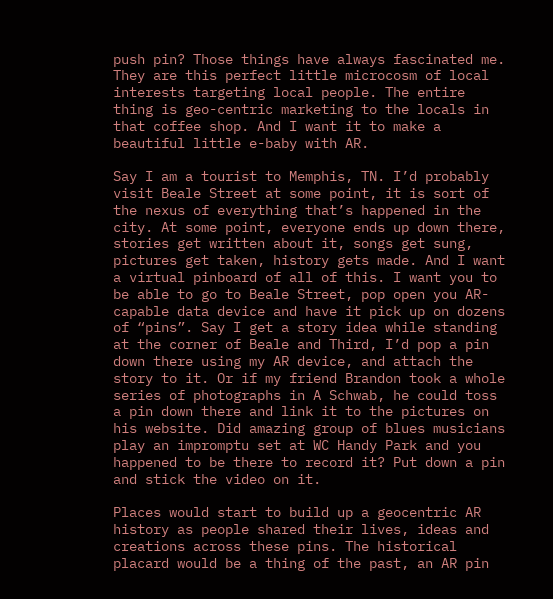push pin? Those things have always fascinated me. They are this perfect little microcosm of local interests targeting local people. The entire thing is geo-centric marketing to the locals in that coffee shop. And I want it to make a beautiful little e-baby with AR.

Say I am a tourist to Memphis, TN. I’d probably visit Beale Street at some point, it is sort of the nexus of everything that’s happened in the city. At some point, everyone ends up down there, stories get written about it, songs get sung, pictures get taken, history gets made. And I want a virtual pinboard of all of this. I want you to be able to go to Beale Street, pop open you AR-capable data device and have it pick up on dozens of “pins”. Say I get a story idea while standing at the corner of Beale and Third, I’d pop a pin down there using my AR device, and attach the story to it. Or if my friend Brandon took a whole series of photographs in A Schwab, he could toss a pin down there and link it to the pictures on his website. Did amazing group of blues musicians play an impromptu set at WC Handy Park and you happened to be there to record it? Put down a pin and stick the video on it.

Places would start to build up a geocentric AR history as people shared their lives, ideas and creations across these pins. The historical placard would be a thing of the past, an AR pin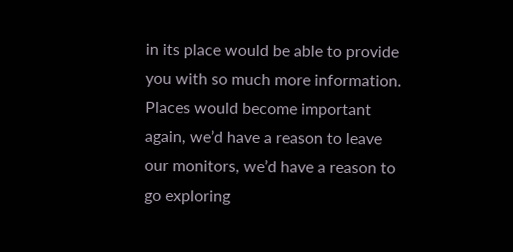in its place would be able to provide you with so much more information. Places would become important again, we’d have a reason to leave our monitors, we’d have a reason to go exploring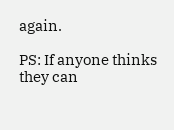again.

PS: If anyone thinks they can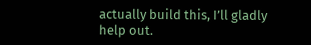actually build this, I’ll gladly help out.